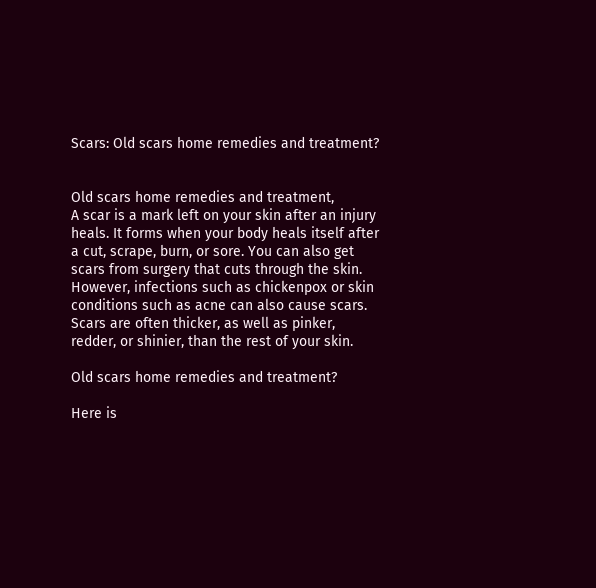Scars: Old scars home remedies and treatment?


Old scars home remedies and treatment,
A scar is a mark left on your skin after an injury heals. It forms when your body heals itself after a cut, scrape, burn, or sore. You can also get scars from surgery that cuts through the skin. However, infections such as chickenpox or skin conditions such as acne can also cause scars. Scars are often thicker, as well as pinker, redder, or shinier, than the rest of your skin.

Old scars home remedies and treatment?

Here is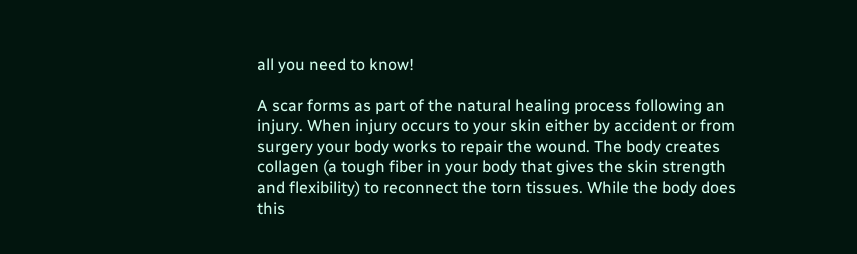all you need to know!

A scar forms as part of the natural healing process following an injury. When injury occurs to your skin either by accident or from surgery your body works to repair the wound. The body creates collagen (a tough fiber in your body that gives the skin strength and flexibility) to reconnect the torn tissues. While the body does this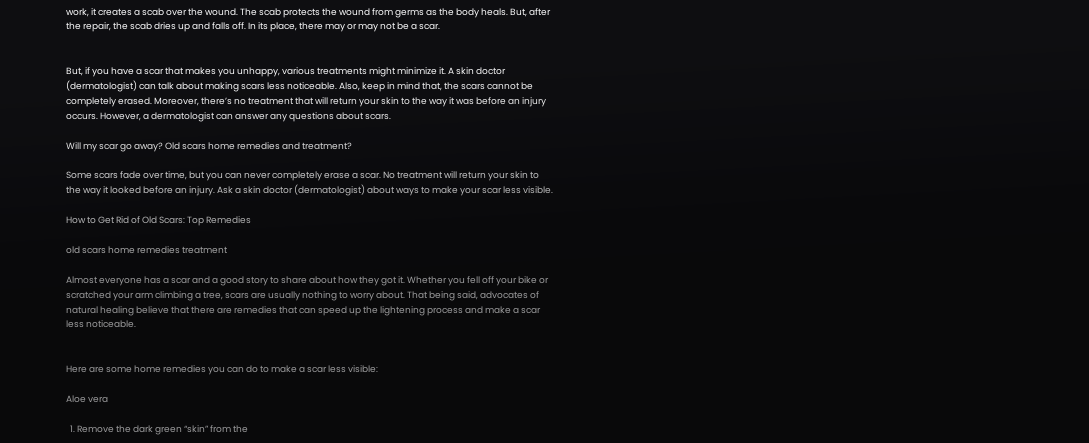work, it creates a scab over the wound. The scab protects the wound from germs as the body heals. But, after the repair, the scab dries up and falls off. In its place, there may or may not be a scar.


But, if you have a scar that makes you unhappy, various treatments might minimize it. A skin doctor (dermatologist) can talk about making scars less noticeable. Also, keep in mind that, the scars cannot be completely erased. Moreover, there’s no treatment that will return your skin to the way it was before an injury occurs. However, a dermatologist can answer any questions about scars.

Will my scar go away? Old scars home remedies and treatment?

Some scars fade over time, but you can never completely erase a scar. No treatment will return your skin to the way it looked before an injury. Ask a skin doctor (dermatologist) about ways to make your scar less visible.

How to Get Rid of Old Scars: Top Remedies

old scars home remedies treatment

Almost everyone has a scar and a good story to share about how they got it. Whether you fell off your bike or scratched your arm climbing a tree, scars are usually nothing to worry about. That being said, advocates of natural healing believe that there are remedies that can speed up the lightening process and make a scar less noticeable.


Here are some home remedies you can do to make a scar less visible:

Aloe vera

  1. Remove the dark green “skin” from the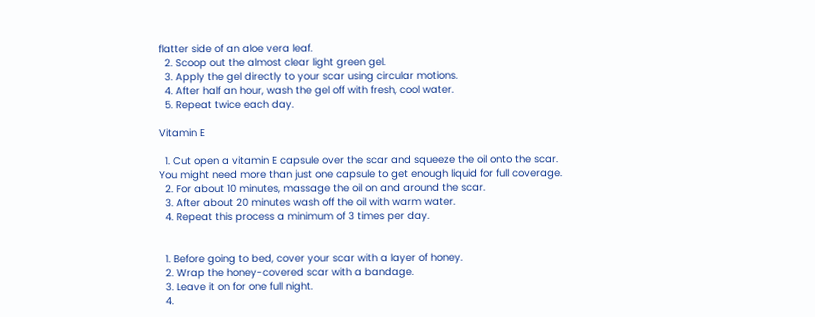flatter side of an aloe vera leaf.
  2. Scoop out the almost clear light green gel.
  3. Apply the gel directly to your scar using circular motions.
  4. After half an hour, wash the gel off with fresh, cool water.
  5. Repeat twice each day.

Vitamin E

  1. Cut open a vitamin E capsule over the scar and squeeze the oil onto the scar. You might need more than just one capsule to get enough liquid for full coverage.
  2. For about 10 minutes, massage the oil on and around the scar.
  3. After about 20 minutes wash off the oil with warm water.
  4. Repeat this process a minimum of 3 times per day.


  1. Before going to bed, cover your scar with a layer of honey.
  2. Wrap the honey-covered scar with a bandage.
  3. Leave it on for one full night.
  4.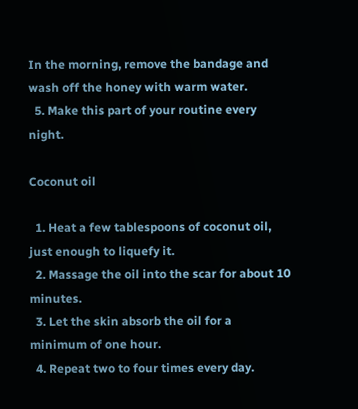In the morning, remove the bandage and wash off the honey with warm water.
  5. Make this part of your routine every night.

Coconut oil

  1. Heat a few tablespoons of coconut oil, just enough to liquefy it.
  2. Massage the oil into the scar for about 10 minutes.
  3. Let the skin absorb the oil for a minimum of one hour.
  4. Repeat two to four times every day.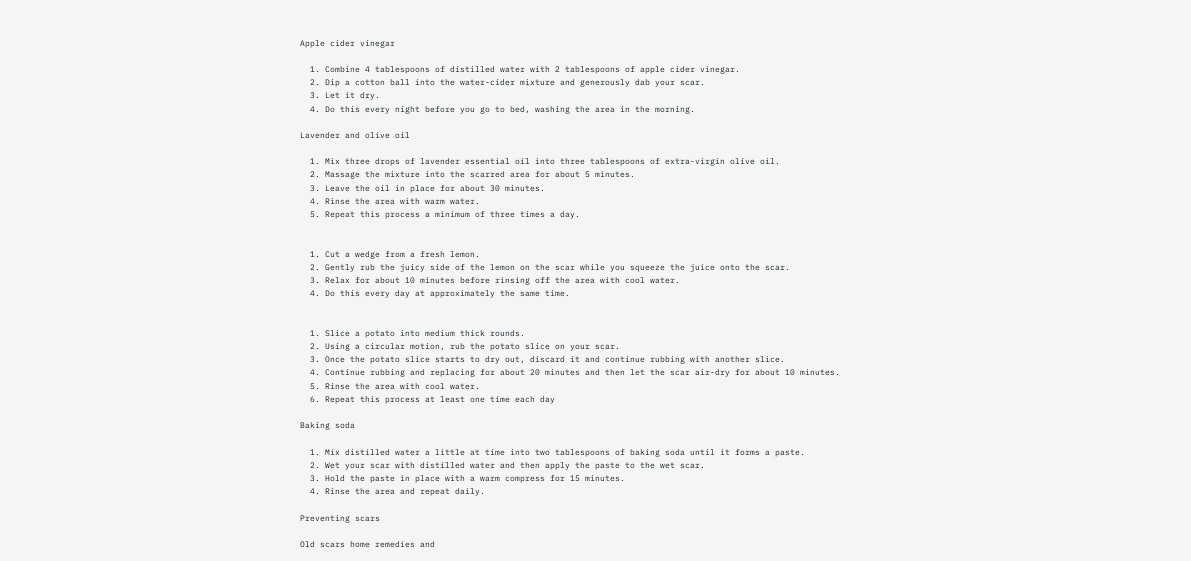Apple cider vinegar

  1. Combine 4 tablespoons of distilled water with 2 tablespoons of apple cider vinegar.
  2. Dip a cotton ball into the water-cider mixture and generously dab your scar.
  3. Let it dry.
  4. Do this every night before you go to bed, washing the area in the morning.

Lavender and olive oil

  1. Mix three drops of lavender essential oil into three tablespoons of extra-virgin olive oil.
  2. Massage the mixture into the scarred area for about 5 minutes.
  3. Leave the oil in place for about 30 minutes.
  4. Rinse the area with warm water.
  5. Repeat this process a minimum of three times a day.


  1. Cut a wedge from a fresh lemon.
  2. Gently rub the juicy side of the lemon on the scar while you squeeze the juice onto the scar.
  3. Relax for about 10 minutes before rinsing off the area with cool water.
  4. Do this every day at approximately the same time.


  1. Slice a potato into medium thick rounds.
  2. Using a circular motion, rub the potato slice on your scar.
  3. Once the potato slice starts to dry out, discard it and continue rubbing with another slice.
  4. Continue rubbing and replacing for about 20 minutes and then let the scar air-dry for about 10 minutes.
  5. Rinse the area with cool water.
  6. Repeat this process at least one time each day

Baking soda

  1. Mix distilled water a little at time into two tablespoons of baking soda until it forms a paste.
  2. Wet your scar with distilled water and then apply the paste to the wet scar.
  3. Hold the paste in place with a warm compress for 15 minutes.
  4. Rinse the area and repeat daily.

Preventing scars

Old scars home remedies and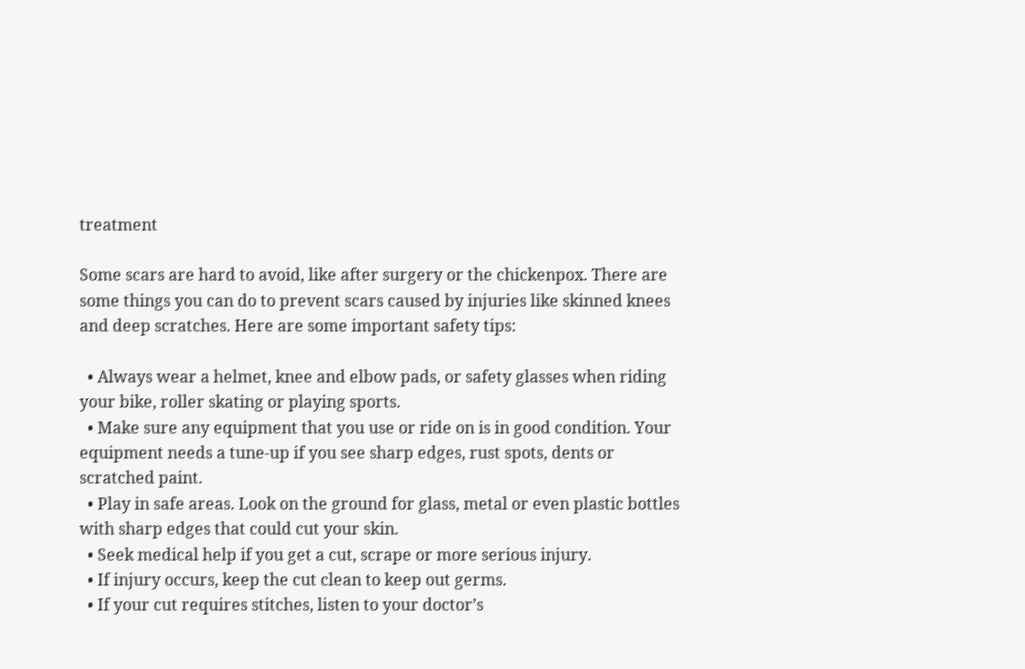treatment

Some scars are hard to avoid, like after surgery or the chickenpox. There are some things you can do to prevent scars caused by injuries like skinned knees and deep scratches. Here are some important safety tips:

  • Always wear a helmet, knee and elbow pads, or safety glasses when riding your bike, roller skating or playing sports.
  • Make sure any equipment that you use or ride on is in good condition. Your equipment needs a tune-up if you see sharp edges, rust spots, dents or scratched paint.
  • Play in safe areas. Look on the ground for glass, metal or even plastic bottles with sharp edges that could cut your skin.
  • Seek medical help if you get a cut, scrape or more serious injury.
  • If injury occurs, keep the cut clean to keep out germs.
  • If your cut requires stitches, listen to your doctor’s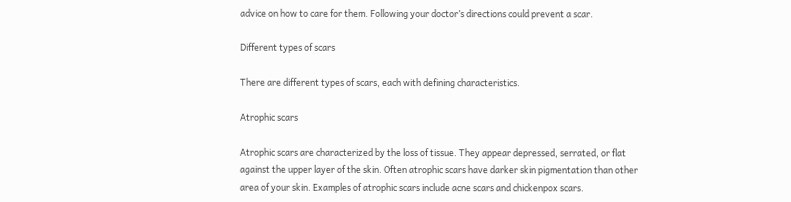advice on how to care for them. Following your doctor’s directions could prevent a scar.

Different types of scars

There are different types of scars, each with defining characteristics.

Atrophic scars

Atrophic scars are characterized by the loss of tissue. They appear depressed, serrated, or flat against the upper layer of the skin. Often atrophic scars have darker skin pigmentation than other area of your skin. Examples of atrophic scars include acne scars and chickenpox scars.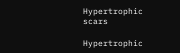Hypertrophic scars

Hypertrophic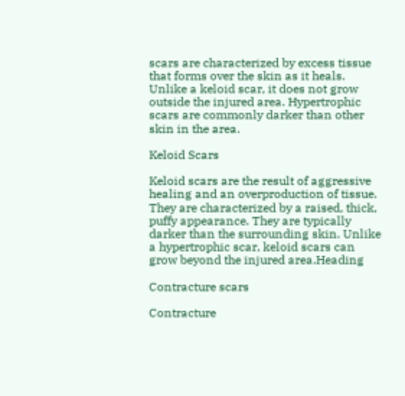scars are characterized by excess tissue that forms over the skin as it heals. Unlike a keloid scar, it does not grow outside the injured area. Hypertrophic scars are commonly darker than other skin in the area.

Keloid Scars

Keloid scars are the result of aggressive healing and an overproduction of tissue. They are characterized by a raised, thick, puffy appearance. They are typically darker than the surrounding skin. Unlike a hypertrophic scar, keloid scars can grow beyond the injured area.Heading

Contracture scars

Contracture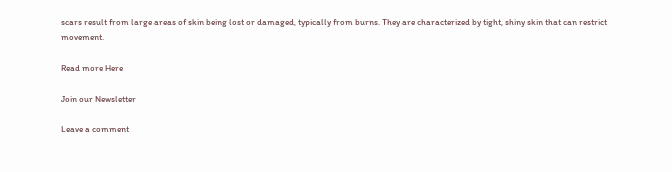scars result from large areas of skin being lost or damaged, typically from burns. They are characterized by tight, shiny skin that can restrict movement.

Read more Here

Join our Newsletter

Leave a comment